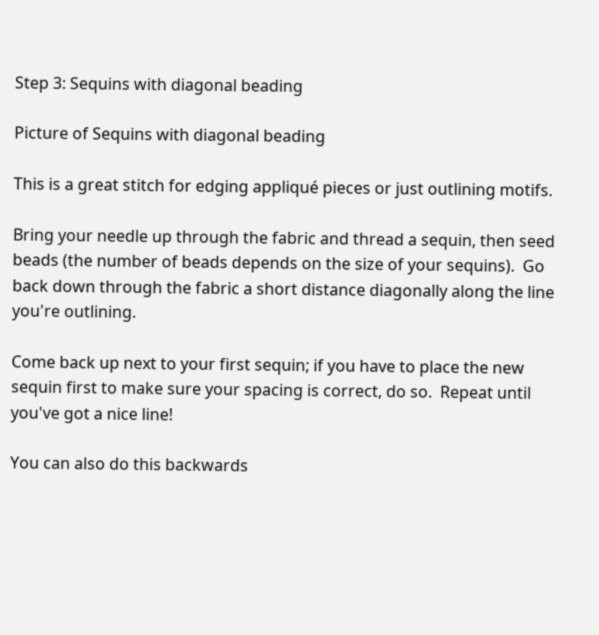Step 3: Sequins with diagonal beading

Picture of Sequins with diagonal beading

This is a great stitch for edging appliqué pieces or just outlining motifs.

Bring your needle up through the fabric and thread a sequin, then seed beads (the number of beads depends on the size of your sequins).  Go back down through the fabric a short distance diagonally along the line you're outlining.

Come back up next to your first sequin; if you have to place the new sequin first to make sure your spacing is correct, do so.  Repeat until you've got a nice line!

You can also do this backwards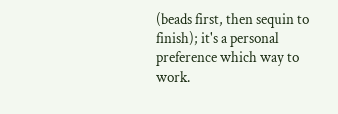(beads first, then sequin to finish); it's a personal preference which way to work.